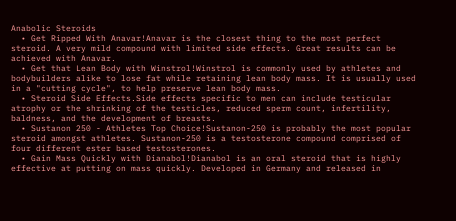Anabolic Steroids
  • Get Ripped With Anavar!Anavar is the closest thing to the most perfect steroid. A very mild compound with limited side effects. Great results can be achieved with Anavar.
  • Get that Lean Body with Winstrol!Winstrol is commonly used by athletes and bodybuilders alike to lose fat while retaining lean body mass. It is usually used in a "cutting cycle", to help preserve lean body mass.
  • Steroid Side Effects.Side effects specific to men can include testicular atrophy or the shrinking of the testicles, reduced sperm count, infertility, baldness, and the development of breasts.
  • Sustanon 250 - Athletes Top Choice!Sustanon-250 is probably the most popular steroid amongst athletes. Sustanon-250 is a testosterone compound comprised of four different ester based testosterones.
  • Gain Mass Quickly with Dianabol!Dianabol is an oral steroid that is highly effective at putting on mass quickly. Developed in Germany and released in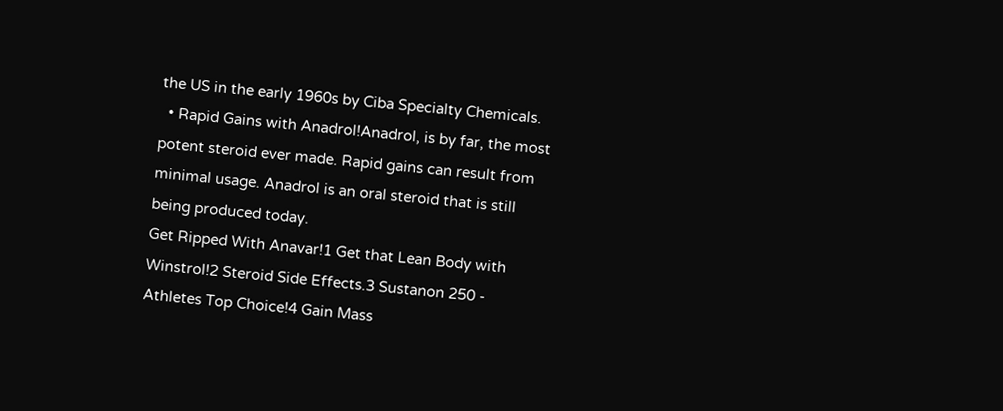the US in the early 1960s by Ciba Specialty Chemicals.
  • Rapid Gains with Anadrol!Anadrol, is by far, the most potent steroid ever made. Rapid gains can result from minimal usage. Anadrol is an oral steroid that is still being produced today.
Get Ripped With Anavar!1 Get that Lean Body with Winstrol!2 Steroid Side Effects.3 Sustanon 250 - Athletes Top Choice!4 Gain Mass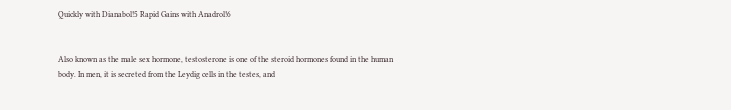Quickly with Dianabol!5 Rapid Gains with Anadrol!6


Also known as the male sex hormone, testosterone is one of the steroid hormones found in the human body. In men, it is secreted from the Leydig cells in the testes, and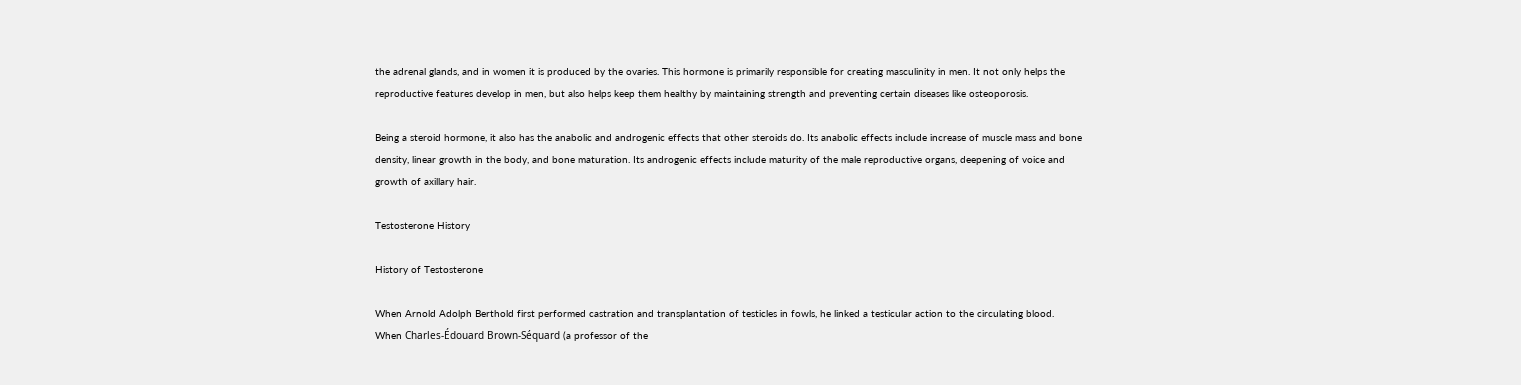the adrenal glands, and in women it is produced by the ovaries. This hormone is primarily responsible for creating masculinity in men. It not only helps the reproductive features develop in men, but also helps keep them healthy by maintaining strength and preventing certain diseases like osteoporosis.

Being a steroid hormone, it also has the anabolic and androgenic effects that other steroids do. Its anabolic effects include increase of muscle mass and bone density, linear growth in the body, and bone maturation. Its androgenic effects include maturity of the male reproductive organs, deepening of voice and growth of axillary hair.

Testosterone History

History of Testosterone

When Arnold Adolph Berthold first performed castration and transplantation of testicles in fowls, he linked a testicular action to the circulating blood. When Charles-Édouard Brown-Séquard (a professor of the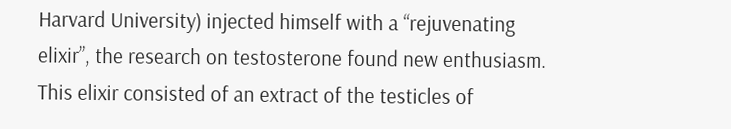Harvard University) injected himself with a “rejuvenating elixir”, the research on testosterone found new enthusiasm. This elixir consisted of an extract of the testicles of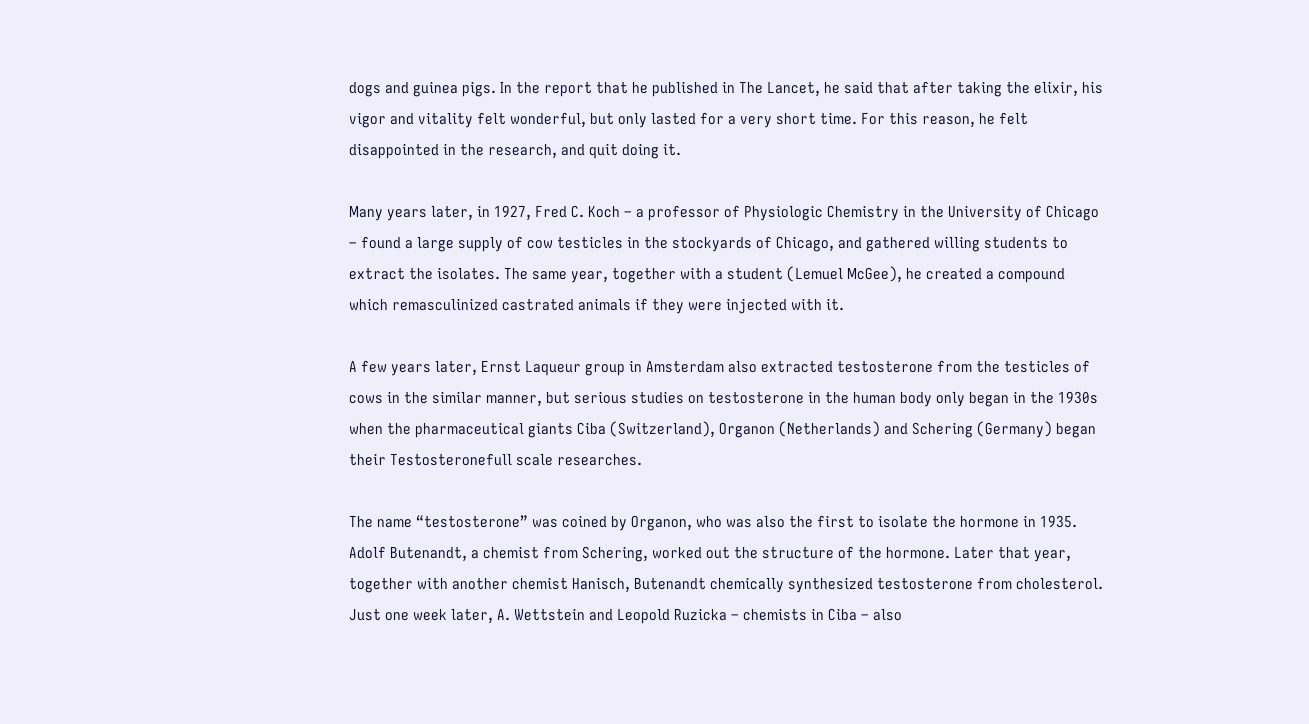dogs and guinea pigs. In the report that he published in The Lancet, he said that after taking the elixir, his vigor and vitality felt wonderful, but only lasted for a very short time. For this reason, he felt disappointed in the research, and quit doing it.

Many years later, in 1927, Fred C. Koch – a professor of Physiologic Chemistry in the University of Chicago – found a large supply of cow testicles in the stockyards of Chicago, and gathered willing students to extract the isolates. The same year, together with a student (Lemuel McGee), he created a compound which remasculinized castrated animals if they were injected with it.

A few years later, Ernst Laqueur group in Amsterdam also extracted testosterone from the testicles of cows in the similar manner, but serious studies on testosterone in the human body only began in the 1930s when the pharmaceutical giants Ciba (Switzerland), Organon (Netherlands) and Schering (Germany) began their Testosteronefull scale researches.

The name “testosterone” was coined by Organon, who was also the first to isolate the hormone in 1935. Adolf Butenandt, a chemist from Schering, worked out the structure of the hormone. Later that year, together with another chemist Hanisch, Butenandt chemically synthesized testosterone from cholesterol. Just one week later, A. Wettstein and Leopold Ruzicka – chemists in Ciba – also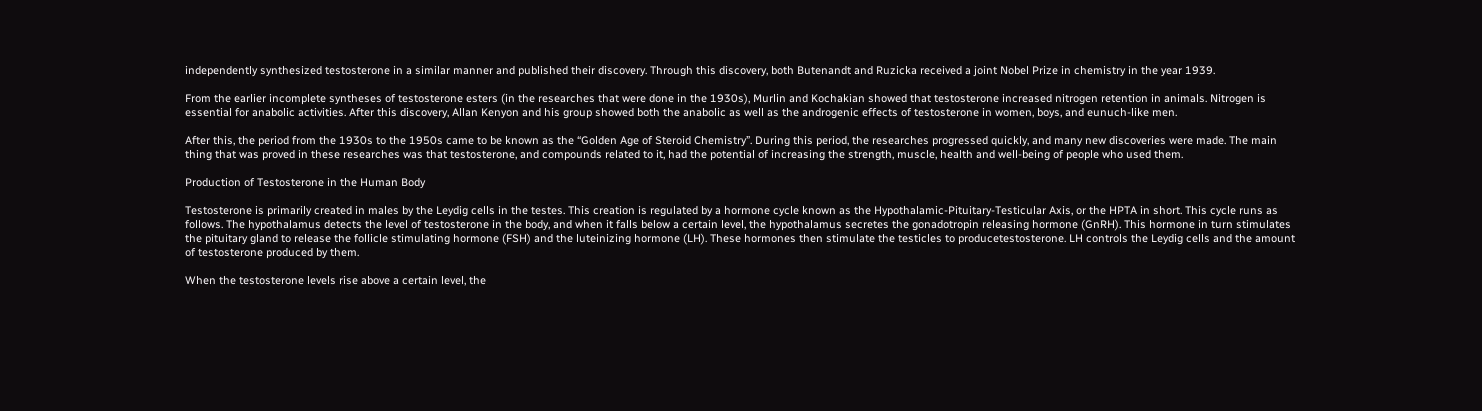independently synthesized testosterone in a similar manner and published their discovery. Through this discovery, both Butenandt and Ruzicka received a joint Nobel Prize in chemistry in the year 1939.

From the earlier incomplete syntheses of testosterone esters (in the researches that were done in the 1930s), Murlin and Kochakian showed that testosterone increased nitrogen retention in animals. Nitrogen is essential for anabolic activities. After this discovery, Allan Kenyon and his group showed both the anabolic as well as the androgenic effects of testosterone in women, boys, and eunuch-like men.

After this, the period from the 1930s to the 1950s came to be known as the “Golden Age of Steroid Chemistry”. During this period, the researches progressed quickly, and many new discoveries were made. The main thing that was proved in these researches was that testosterone, and compounds related to it, had the potential of increasing the strength, muscle, health and well-being of people who used them.

Production of Testosterone in the Human Body

Testosterone is primarily created in males by the Leydig cells in the testes. This creation is regulated by a hormone cycle known as the Hypothalamic-Pituitary-Testicular Axis, or the HPTA in short. This cycle runs as follows. The hypothalamus detects the level of testosterone in the body, and when it falls below a certain level, the hypothalamus secretes the gonadotropin releasing hormone (GnRH). This hormone in turn stimulates the pituitary gland to release the follicle stimulating hormone (FSH) and the luteinizing hormone (LH). These hormones then stimulate the testicles to producetestosterone. LH controls the Leydig cells and the amount of testosterone produced by them.

When the testosterone levels rise above a certain level, the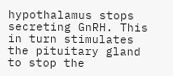hypothalamus stops secreting GnRH. This in turn stimulates the pituitary gland to stop the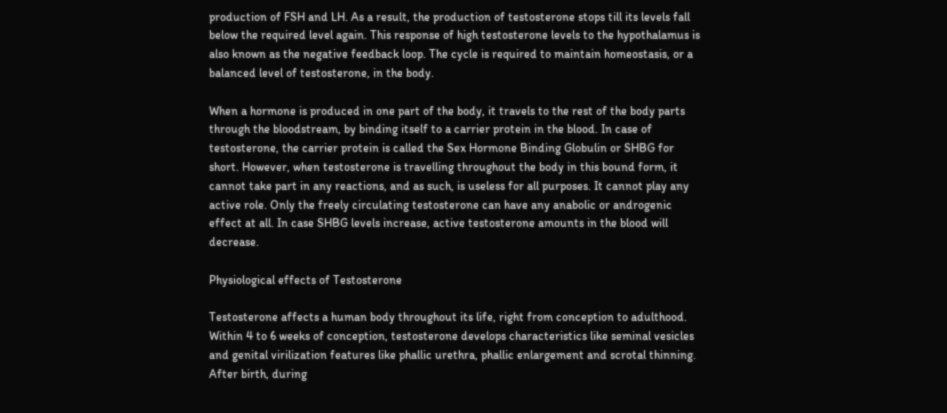production of FSH and LH. As a result, the production of testosterone stops till its levels fall below the required level again. This response of high testosterone levels to the hypothalamus is also known as the negative feedback loop. The cycle is required to maintain homeostasis, or a balanced level of testosterone, in the body.

When a hormone is produced in one part of the body, it travels to the rest of the body parts through the bloodstream, by binding itself to a carrier protein in the blood. In case of testosterone, the carrier protein is called the Sex Hormone Binding Globulin or SHBG for short. However, when testosterone is travelling throughout the body in this bound form, it cannot take part in any reactions, and as such, is useless for all purposes. It cannot play any active role. Only the freely circulating testosterone can have any anabolic or androgenic effect at all. In case SHBG levels increase, active testosterone amounts in the blood will decrease.

Physiological effects of Testosterone

Testosterone affects a human body throughout its life, right from conception to adulthood. Within 4 to 6 weeks of conception, testosterone develops characteristics like seminal vesicles and genital virilization features like phallic urethra, phallic enlargement and scrotal thinning. After birth, during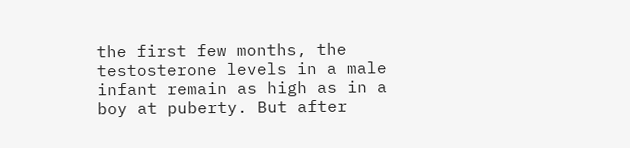the first few months, the testosterone levels in a male infant remain as high as in a boy at puberty. But after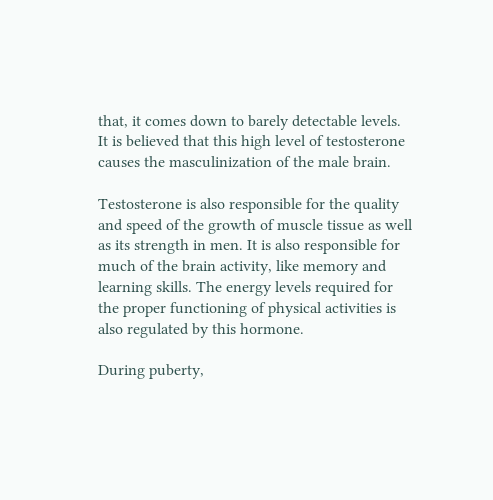that, it comes down to barely detectable levels. It is believed that this high level of testosterone causes the masculinization of the male brain.

Testosterone is also responsible for the quality and speed of the growth of muscle tissue as well as its strength in men. It is also responsible for much of the brain activity, like memory and learning skills. The energy levels required for the proper functioning of physical activities is also regulated by this hormone.

During puberty,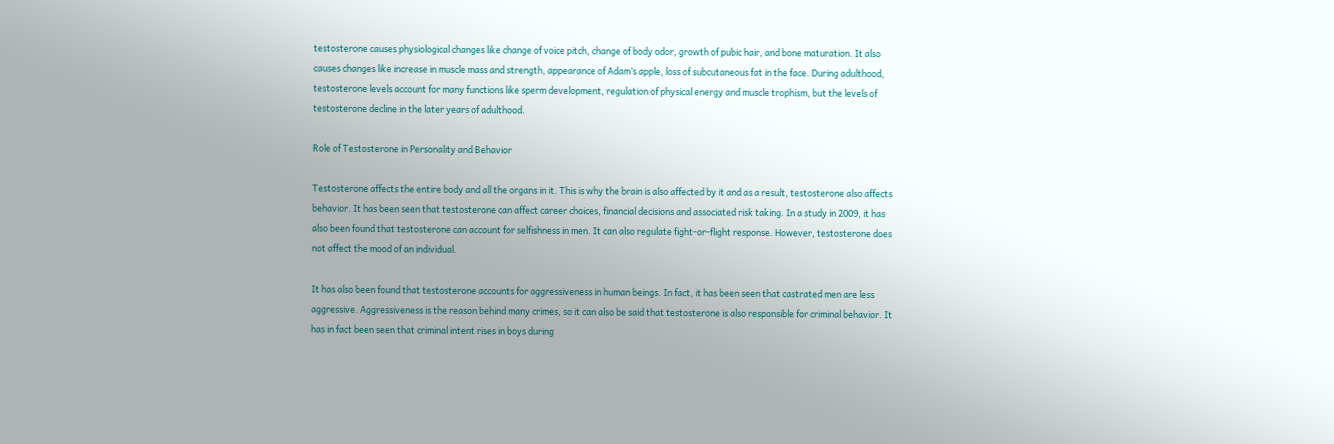testosterone causes physiological changes like change of voice pitch, change of body odor, growth of pubic hair, and bone maturation. It also causes changes like increase in muscle mass and strength, appearance of Adam’s apple, loss of subcutaneous fat in the face. During adulthood, testosterone levels account for many functions like sperm development, regulation of physical energy and muscle trophism, but the levels of testosterone decline in the later years of adulthood.

Role of Testosterone in Personality and Behavior

Testosterone affects the entire body and all the organs in it. This is why the brain is also affected by it and as a result, testosterone also affects behavior. It has been seen that testosterone can affect career choices, financial decisions and associated risk taking. In a study in 2009, it has also been found that testosterone can account for selfishness in men. It can also regulate fight-or-flight response. However, testosterone does not affect the mood of an individual.

It has also been found that testosterone accounts for aggressiveness in human beings. In fact, it has been seen that castrated men are less aggressive. Aggressiveness is the reason behind many crimes, so it can also be said that testosterone is also responsible for criminal behavior. It has in fact been seen that criminal intent rises in boys during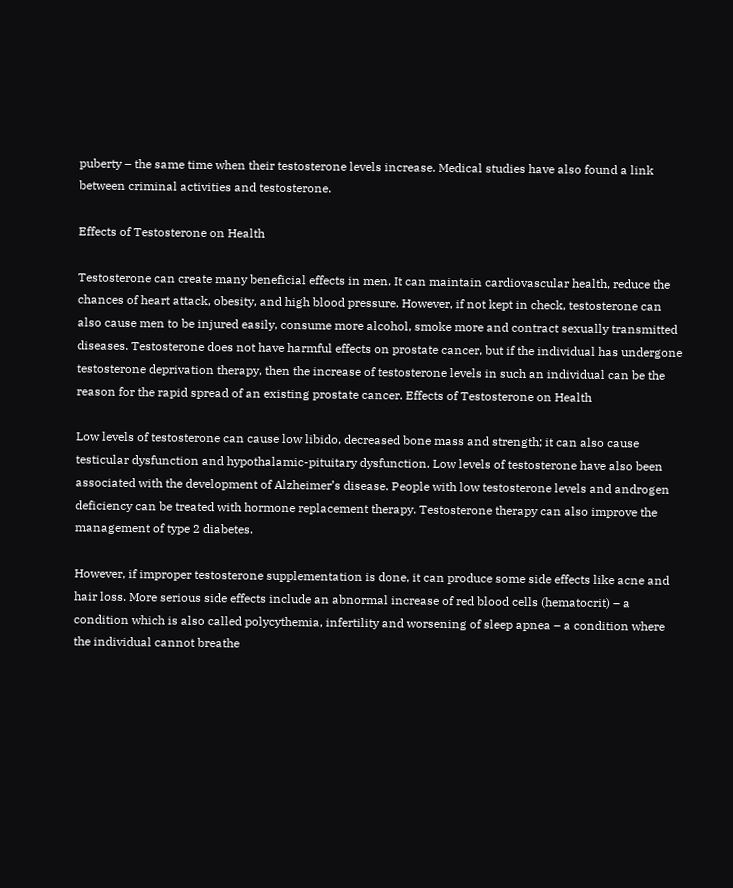puberty – the same time when their testosterone levels increase. Medical studies have also found a link between criminal activities and testosterone.

Effects of Testosterone on Health

Testosterone can create many beneficial effects in men. It can maintain cardiovascular health, reduce the chances of heart attack, obesity, and high blood pressure. However, if not kept in check, testosterone can also cause men to be injured easily, consume more alcohol, smoke more and contract sexually transmitted diseases. Testosterone does not have harmful effects on prostate cancer, but if the individual has undergone testosterone deprivation therapy, then the increase of testosterone levels in such an individual can be the reason for the rapid spread of an existing prostate cancer. Effects of Testosterone on Health

Low levels of testosterone can cause low libido, decreased bone mass and strength; it can also cause testicular dysfunction and hypothalamic-pituitary dysfunction. Low levels of testosterone have also been associated with the development of Alzheimer’s disease. People with low testosterone levels and androgen deficiency can be treated with hormone replacement therapy. Testosterone therapy can also improve the management of type 2 diabetes.

However, if improper testosterone supplementation is done, it can produce some side effects like acne and hair loss. More serious side effects include an abnormal increase of red blood cells (hematocrit) – a condition which is also called polycythemia, infertility and worsening of sleep apnea – a condition where the individual cannot breathe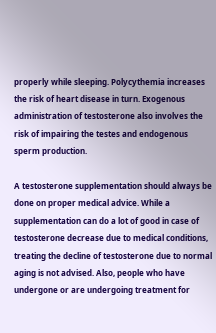properly while sleeping. Polycythemia increases the risk of heart disease in turn. Exogenous administration of testosterone also involves the risk of impairing the testes and endogenous sperm production.

A testosterone supplementation should always be done on proper medical advice. While a supplementation can do a lot of good in case of testosterone decrease due to medical conditions, treating the decline of testosterone due to normal aging is not advised. Also, people who have undergone or are undergoing treatment for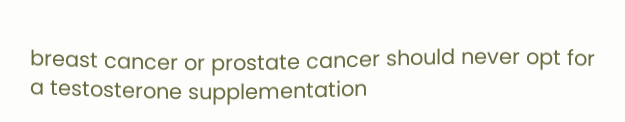breast cancer or prostate cancer should never opt for a testosterone supplementation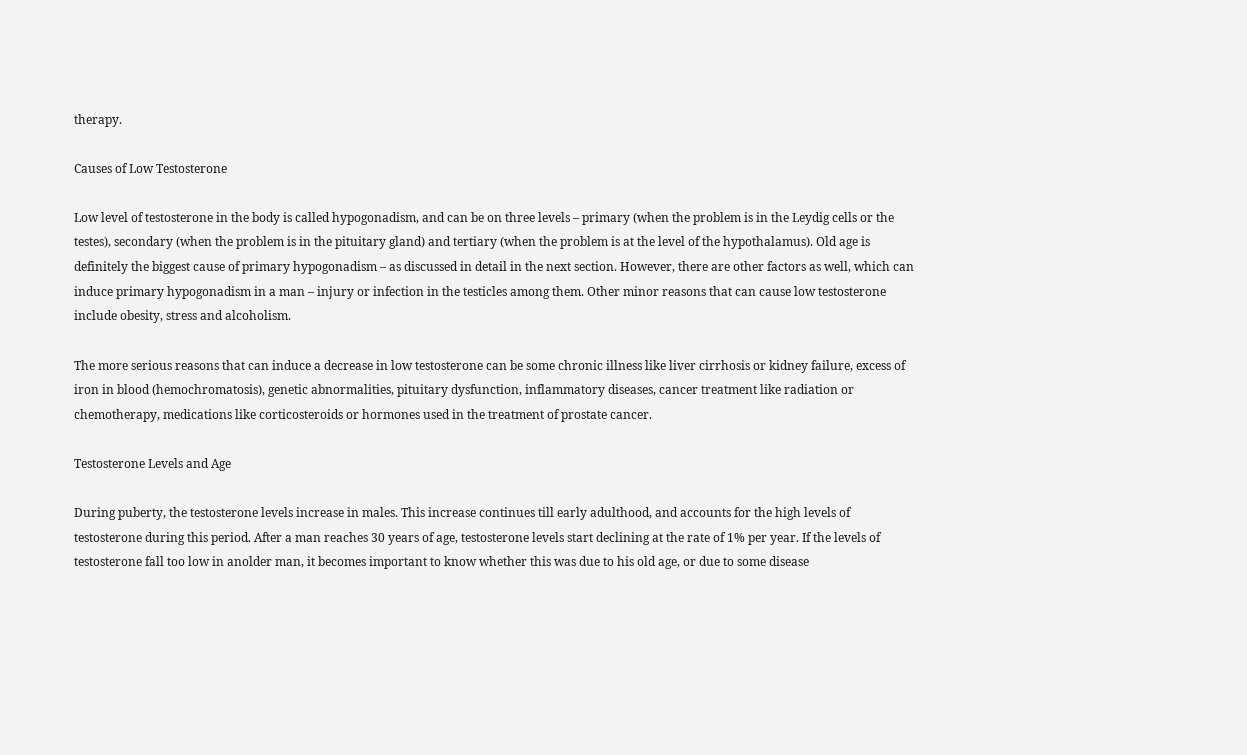therapy.

Causes of Low Testosterone

Low level of testosterone in the body is called hypogonadism, and can be on three levels – primary (when the problem is in the Leydig cells or the testes), secondary (when the problem is in the pituitary gland) and tertiary (when the problem is at the level of the hypothalamus). Old age is definitely the biggest cause of primary hypogonadism – as discussed in detail in the next section. However, there are other factors as well, which can induce primary hypogonadism in a man – injury or infection in the testicles among them. Other minor reasons that can cause low testosterone include obesity, stress and alcoholism.

The more serious reasons that can induce a decrease in low testosterone can be some chronic illness like liver cirrhosis or kidney failure, excess of iron in blood (hemochromatosis), genetic abnormalities, pituitary dysfunction, inflammatory diseases, cancer treatment like radiation or chemotherapy, medications like corticosteroids or hormones used in the treatment of prostate cancer.

Testosterone Levels and Age

During puberty, the testosterone levels increase in males. This increase continues till early adulthood, and accounts for the high levels of testosterone during this period. After a man reaches 30 years of age, testosterone levels start declining at the rate of 1% per year. If the levels of testosterone fall too low in anolder man, it becomes important to know whether this was due to his old age, or due to some disease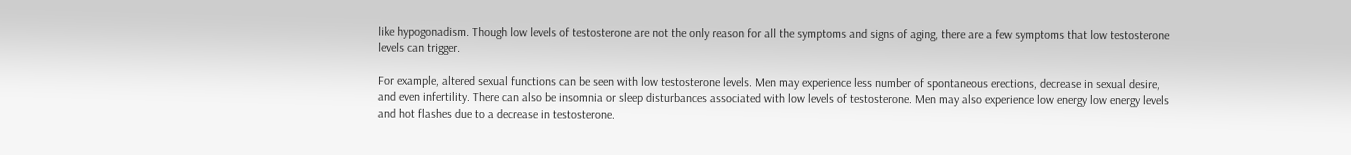like hypogonadism. Though low levels of testosterone are not the only reason for all the symptoms and signs of aging, there are a few symptoms that low testosterone levels can trigger.

For example, altered sexual functions can be seen with low testosterone levels. Men may experience less number of spontaneous erections, decrease in sexual desire, and even infertility. There can also be insomnia or sleep disturbances associated with low levels of testosterone. Men may also experience low energy low energy levels and hot flashes due to a decrease in testosterone.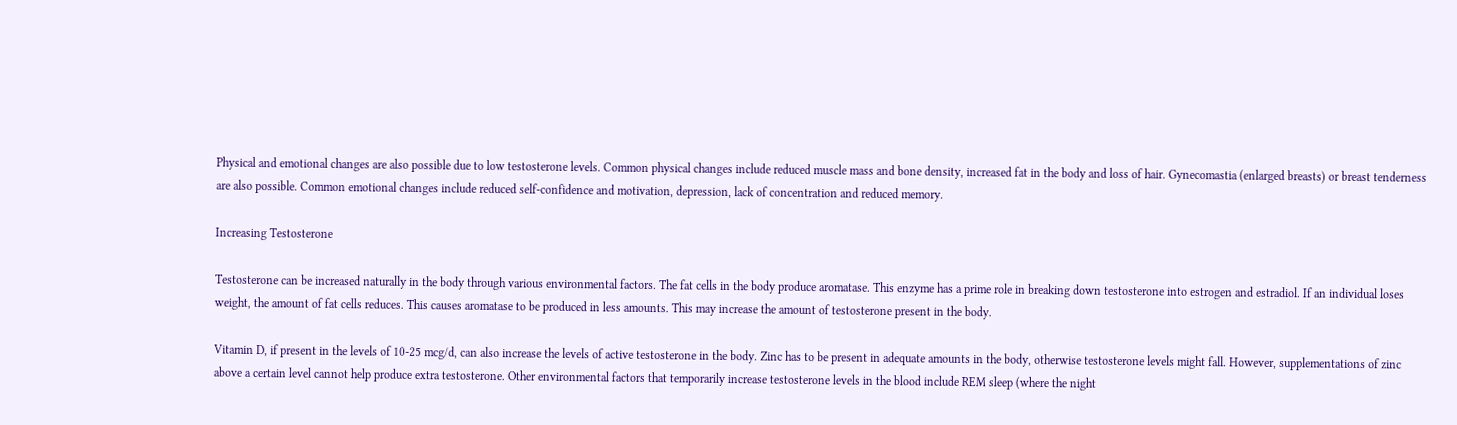Physical and emotional changes are also possible due to low testosterone levels. Common physical changes include reduced muscle mass and bone density, increased fat in the body and loss of hair. Gynecomastia (enlarged breasts) or breast tenderness are also possible. Common emotional changes include reduced self-confidence and motivation, depression, lack of concentration and reduced memory.

Increasing Testosterone

Testosterone can be increased naturally in the body through various environmental factors. The fat cells in the body produce aromatase. This enzyme has a prime role in breaking down testosterone into estrogen and estradiol. If an individual loses weight, the amount of fat cells reduces. This causes aromatase to be produced in less amounts. This may increase the amount of testosterone present in the body.

Vitamin D, if present in the levels of 10-25 mcg/d, can also increase the levels of active testosterone in the body. Zinc has to be present in adequate amounts in the body, otherwise testosterone levels might fall. However, supplementations of zinc above a certain level cannot help produce extra testosterone. Other environmental factors that temporarily increase testosterone levels in the blood include REM sleep (where the night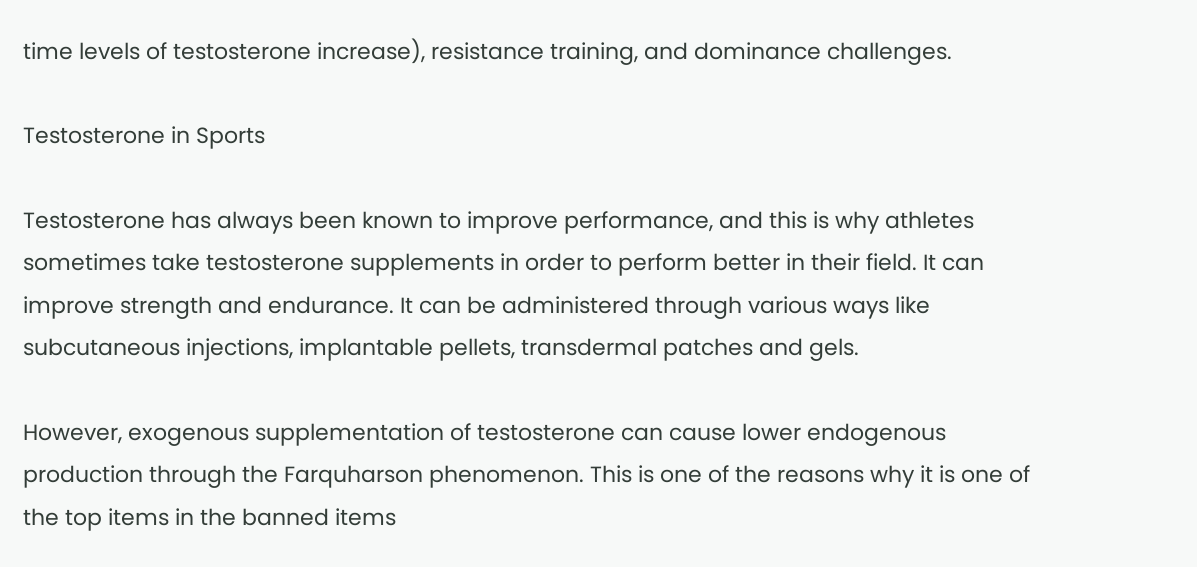time levels of testosterone increase), resistance training, and dominance challenges.

Testosterone in Sports

Testosterone has always been known to improve performance, and this is why athletes sometimes take testosterone supplements in order to perform better in their field. It can improve strength and endurance. It can be administered through various ways like subcutaneous injections, implantable pellets, transdermal patches and gels.

However, exogenous supplementation of testosterone can cause lower endogenous production through the Farquharson phenomenon. This is one of the reasons why it is one of the top items in the banned items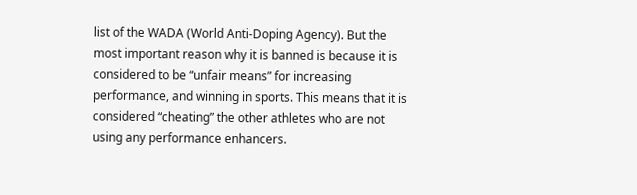list of the WADA (World Anti-Doping Agency). But the most important reason why it is banned is because it is considered to be “unfair means” for increasing performance, and winning in sports. This means that it is considered “cheating” the other athletes who are not using any performance enhancers.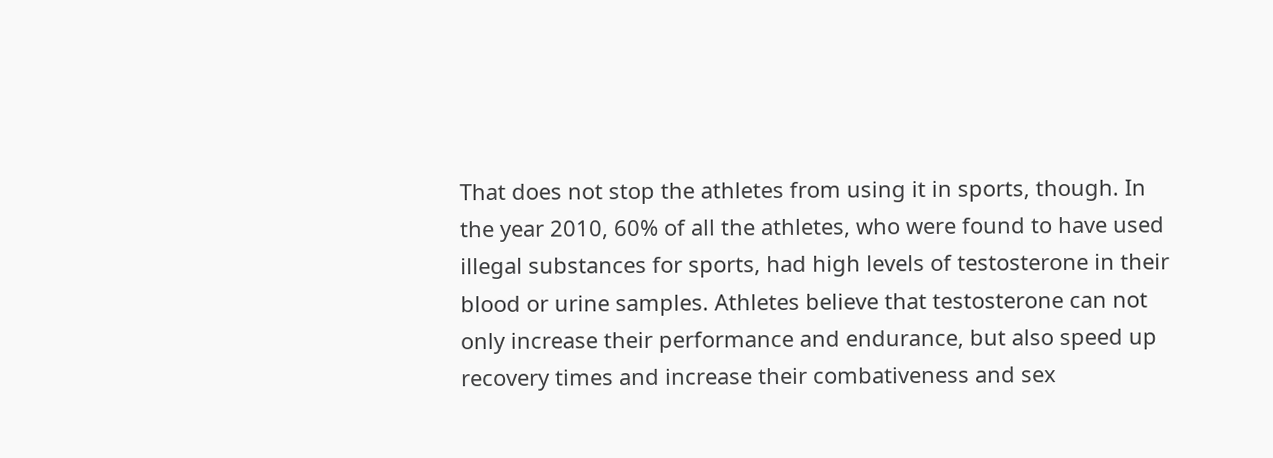That does not stop the athletes from using it in sports, though. In the year 2010, 60% of all the athletes, who were found to have used illegal substances for sports, had high levels of testosterone in their blood or urine samples. Athletes believe that testosterone can not only increase their performance and endurance, but also speed up recovery times and increase their combativeness and sex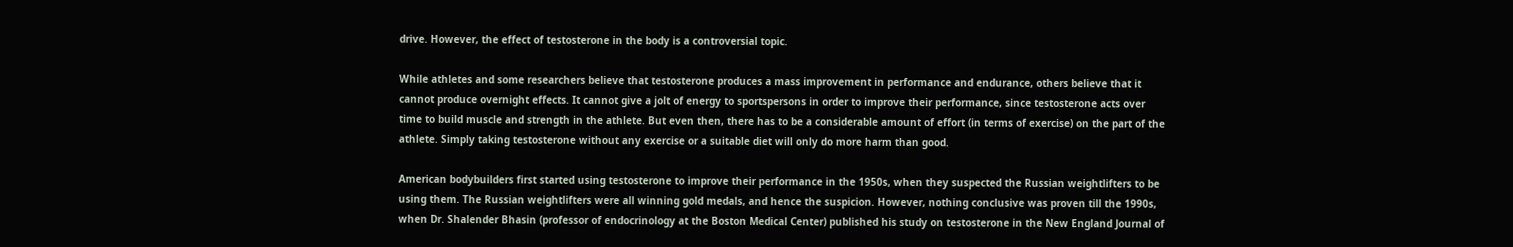drive. However, the effect of testosterone in the body is a controversial topic.

While athletes and some researchers believe that testosterone produces a mass improvement in performance and endurance, others believe that it cannot produce overnight effects. It cannot give a jolt of energy to sportspersons in order to improve their performance, since testosterone acts over time to build muscle and strength in the athlete. But even then, there has to be a considerable amount of effort (in terms of exercise) on the part of the athlete. Simply taking testosterone without any exercise or a suitable diet will only do more harm than good.

American bodybuilders first started using testosterone to improve their performance in the 1950s, when they suspected the Russian weightlifters to be using them. The Russian weightlifters were all winning gold medals, and hence the suspicion. However, nothing conclusive was proven till the 1990s, when Dr. Shalender Bhasin (professor of endocrinology at the Boston Medical Center) published his study on testosterone in the New England Journal of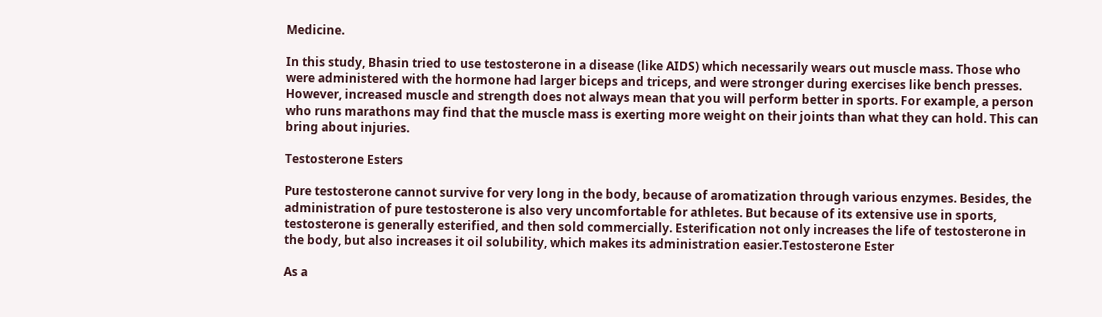Medicine.

In this study, Bhasin tried to use testosterone in a disease (like AIDS) which necessarily wears out muscle mass. Those who were administered with the hormone had larger biceps and triceps, and were stronger during exercises like bench presses. However, increased muscle and strength does not always mean that you will perform better in sports. For example, a person who runs marathons may find that the muscle mass is exerting more weight on their joints than what they can hold. This can bring about injuries.

Testosterone Esters

Pure testosterone cannot survive for very long in the body, because of aromatization through various enzymes. Besides, the administration of pure testosterone is also very uncomfortable for athletes. But because of its extensive use in sports, testosterone is generally esterified, and then sold commercially. Esterification not only increases the life of testosterone in the body, but also increases it oil solubility, which makes its administration easier.Testosterone Ester

As a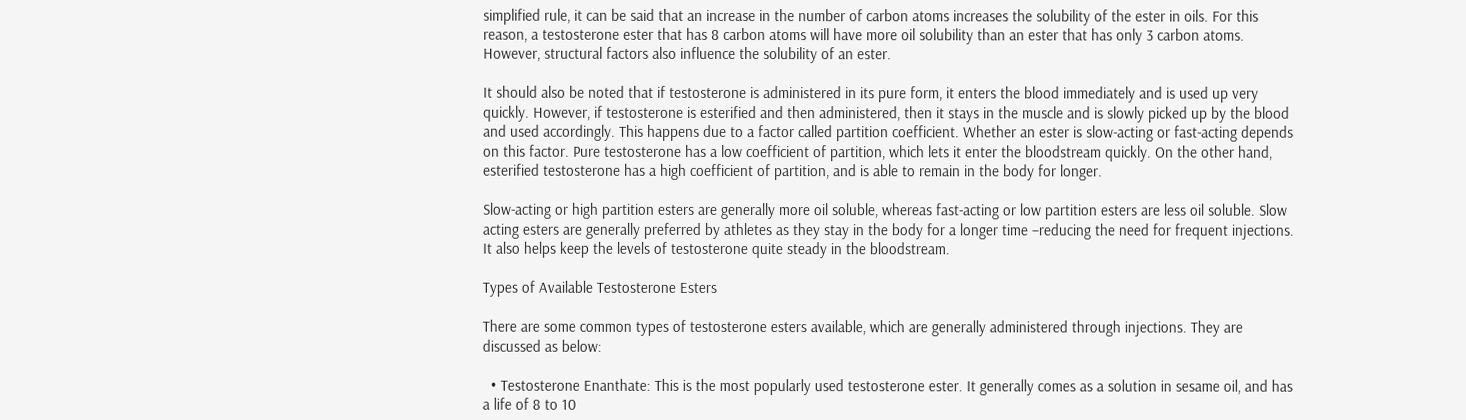simplified rule, it can be said that an increase in the number of carbon atoms increases the solubility of the ester in oils. For this reason, a testosterone ester that has 8 carbon atoms will have more oil solubility than an ester that has only 3 carbon atoms. However, structural factors also influence the solubility of an ester.

It should also be noted that if testosterone is administered in its pure form, it enters the blood immediately and is used up very quickly. However, if testosterone is esterified and then administered, then it stays in the muscle and is slowly picked up by the blood and used accordingly. This happens due to a factor called partition coefficient. Whether an ester is slow-acting or fast-acting depends on this factor. Pure testosterone has a low coefficient of partition, which lets it enter the bloodstream quickly. On the other hand, esterified testosterone has a high coefficient of partition, and is able to remain in the body for longer.

Slow-acting or high partition esters are generally more oil soluble, whereas fast-acting or low partition esters are less oil soluble. Slow acting esters are generally preferred by athletes as they stay in the body for a longer time –reducing the need for frequent injections. It also helps keep the levels of testosterone quite steady in the bloodstream.

Types of Available Testosterone Esters

There are some common types of testosterone esters available, which are generally administered through injections. They are discussed as below:

  • Testosterone Enanthate: This is the most popularly used testosterone ester. It generally comes as a solution in sesame oil, and has a life of 8 to 10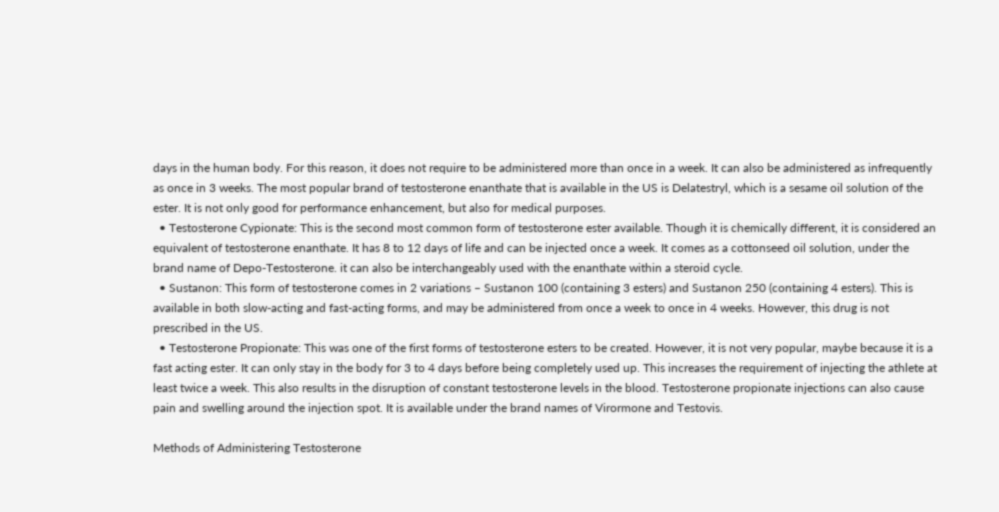days in the human body. For this reason, it does not require to be administered more than once in a week. It can also be administered as infrequently as once in 3 weeks. The most popular brand of testosterone enanthate that is available in the US is Delatestryl, which is a sesame oil solution of the ester. It is not only good for performance enhancement, but also for medical purposes.
  • Testosterone Cypionate: This is the second most common form of testosterone ester available. Though it is chemically different, it is considered an equivalent of testosterone enanthate. It has 8 to 12 days of life and can be injected once a week. It comes as a cottonseed oil solution, under the brand name of Depo-Testosterone. it can also be interchangeably used with the enanthate within a steroid cycle.
  • Sustanon: This form of testosterone comes in 2 variations – Sustanon 100 (containing 3 esters) and Sustanon 250 (containing 4 esters). This is available in both slow-acting and fast-acting forms, and may be administered from once a week to once in 4 weeks. However, this drug is not prescribed in the US.
  • Testosterone Propionate: This was one of the first forms of testosterone esters to be created. However, it is not very popular, maybe because it is a fast acting ester. It can only stay in the body for 3 to 4 days before being completely used up. This increases the requirement of injecting the athlete at least twice a week. This also results in the disruption of constant testosterone levels in the blood. Testosterone propionate injections can also cause pain and swelling around the injection spot. It is available under the brand names of Virormone and Testovis.

Methods of Administering Testosterone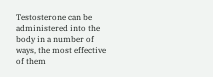Testosterone can be administered into the body in a number of ways, the most effective of them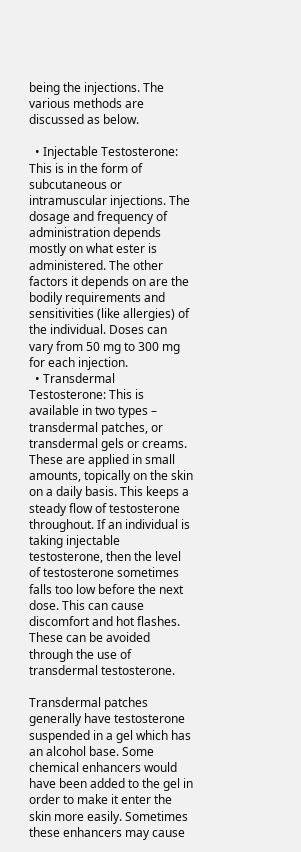being the injections. The various methods are discussed as below.

  • Injectable Testosterone: This is in the form of subcutaneous or intramuscular injections. The dosage and frequency of administration depends mostly on what ester is administered. The other factors it depends on are the bodily requirements and sensitivities (like allergies) of the individual. Doses can vary from 50 mg to 300 mg for each injection.
  • Transdermal Testosterone: This is available in two types – transdermal patches, or transdermal gels or creams. These are applied in small amounts, topically on the skin on a daily basis. This keeps a steady flow of testosterone throughout. If an individual is taking injectable testosterone, then the level of testosterone sometimes falls too low before the next dose. This can cause discomfort and hot flashes. These can be avoided through the use of transdermal testosterone.

Transdermal patches generally have testosterone suspended in a gel which has an alcohol base. Some chemical enhancers would have been added to the gel in order to make it enter the skin more easily. Sometimes these enhancers may cause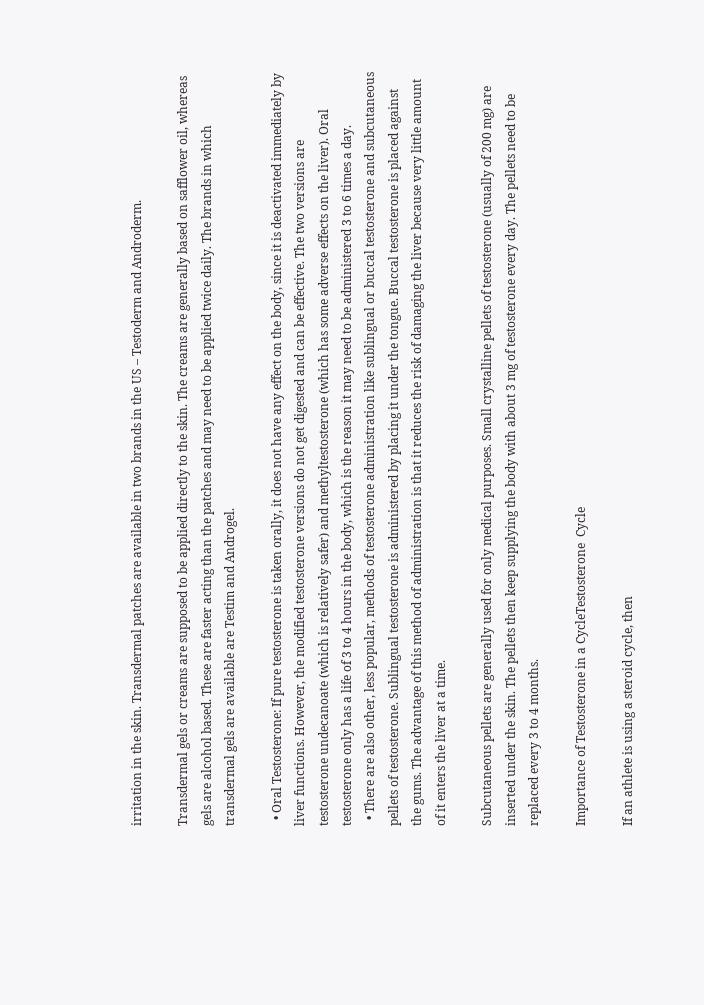irritation in the skin. Transdermal patches are available in two brands in the US – Testoderm and Androderm.

Transdermal gels or creams are supposed to be applied directly to the skin. The creams are generally based on safflower oil, whereas gels are alcohol based. These are faster acting than the patches and may need to be applied twice daily. The brands in which transdermal gels are available are Testim and Androgel.

  • Oral Testosterone: If pure testosterone is taken orally, it does not have any effect on the body, since it is deactivated immediately by liver functions. However, the modified testosterone versions do not get digested and can be effective. The two versions are testosterone undecanoate (which is relatively safer) and methyltestosterone (which has some adverse effects on the liver). Oral testosterone only has a life of 3 to 4 hours in the body, which is the reason it may need to be administered 3 to 6 times a day.
  • There are also other, less popular, methods of testosterone administration like sublingual or buccal testosterone and subcutaneous pellets of testosterone. Sublingual testosterone is administered by placing it under the tongue. Buccal testosterone is placed against the gums. The advantage of this method of administration is that it reduces the risk of damaging the liver because very little amount of it enters the liver at a time.

Subcutaneous pellets are generally used for only medical purposes. Small crystalline pellets of testosterone (usually of 200 mg) are inserted under the skin. The pellets then keep supplying the body with about 3 mg of testosterone every day. The pellets need to be replaced every 3 to 4 months.

Importance of Testosterone in a CycleTestosterone  Cycle

If an athlete is using a steroid cycle, then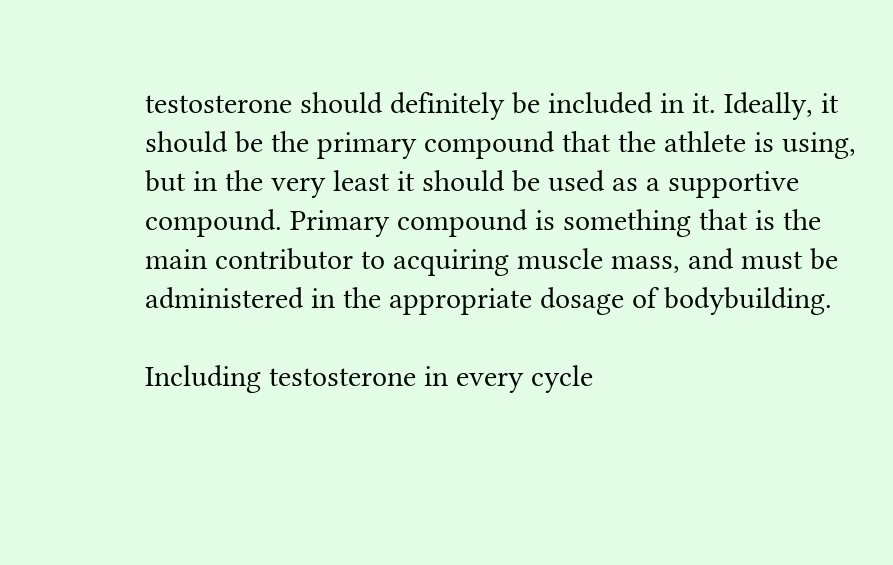testosterone should definitely be included in it. Ideally, it should be the primary compound that the athlete is using, but in the very least it should be used as a supportive compound. Primary compound is something that is the main contributor to acquiring muscle mass, and must be administered in the appropriate dosage of bodybuilding.

Including testosterone in every cycle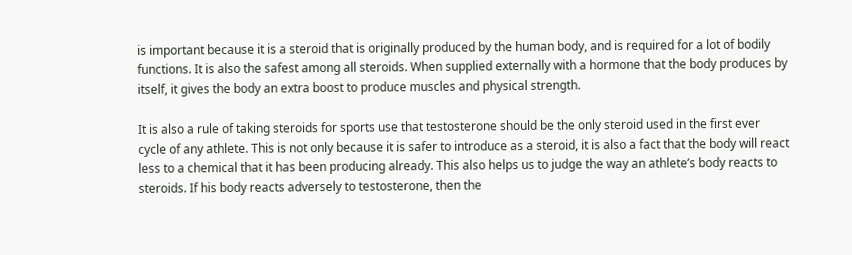is important because it is a steroid that is originally produced by the human body, and is required for a lot of bodily functions. It is also the safest among all steroids. When supplied externally with a hormone that the body produces by itself, it gives the body an extra boost to produce muscles and physical strength.

It is also a rule of taking steroids for sports use that testosterone should be the only steroid used in the first ever cycle of any athlete. This is not only because it is safer to introduce as a steroid, it is also a fact that the body will react less to a chemical that it has been producing already. This also helps us to judge the way an athlete’s body reacts to steroids. If his body reacts adversely to testosterone, then the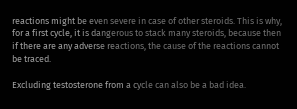reactions might be even severe in case of other steroids. This is why, for a first cycle, it is dangerous to stack many steroids, because then if there are any adverse reactions, the cause of the reactions cannot be traced.

Excluding testosterone from a cycle can also be a bad idea.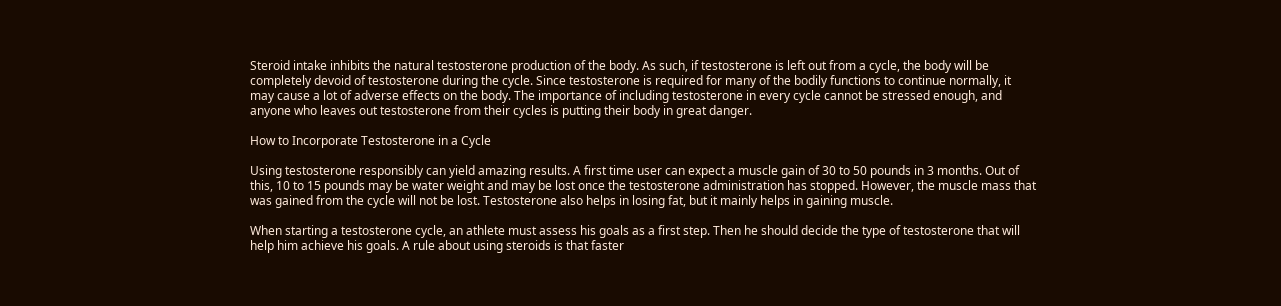Steroid intake inhibits the natural testosterone production of the body. As such, if testosterone is left out from a cycle, the body will be completely devoid of testosterone during the cycle. Since testosterone is required for many of the bodily functions to continue normally, it may cause a lot of adverse effects on the body. The importance of including testosterone in every cycle cannot be stressed enough, and anyone who leaves out testosterone from their cycles is putting their body in great danger.

How to Incorporate Testosterone in a Cycle

Using testosterone responsibly can yield amazing results. A first time user can expect a muscle gain of 30 to 50 pounds in 3 months. Out of this, 10 to 15 pounds may be water weight and may be lost once the testosterone administration has stopped. However, the muscle mass that was gained from the cycle will not be lost. Testosterone also helps in losing fat, but it mainly helps in gaining muscle.

When starting a testosterone cycle, an athlete must assess his goals as a first step. Then he should decide the type of testosterone that will help him achieve his goals. A rule about using steroids is that faster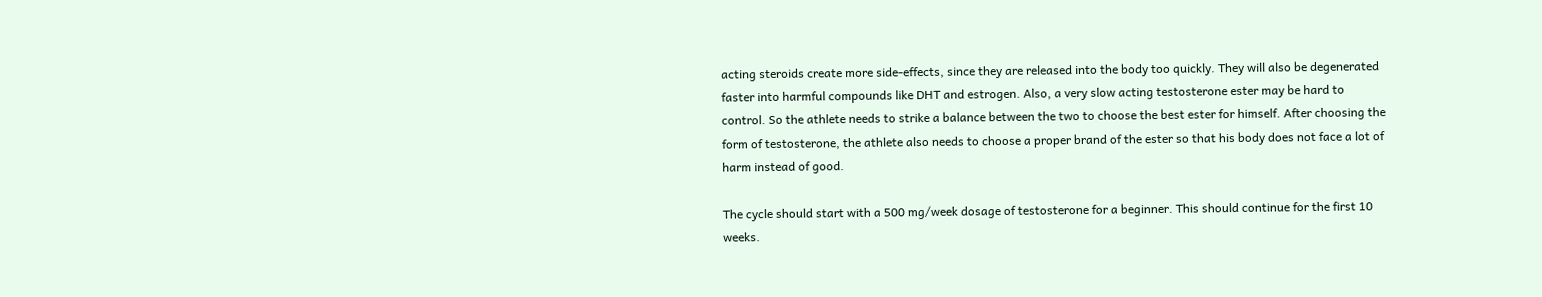acting steroids create more side-effects, since they are released into the body too quickly. They will also be degenerated faster into harmful compounds like DHT and estrogen. Also, a very slow acting testosterone ester may be hard to control. So the athlete needs to strike a balance between the two to choose the best ester for himself. After choosing the form of testosterone, the athlete also needs to choose a proper brand of the ester so that his body does not face a lot of harm instead of good.

The cycle should start with a 500 mg/week dosage of testosterone for a beginner. This should continue for the first 10 weeks.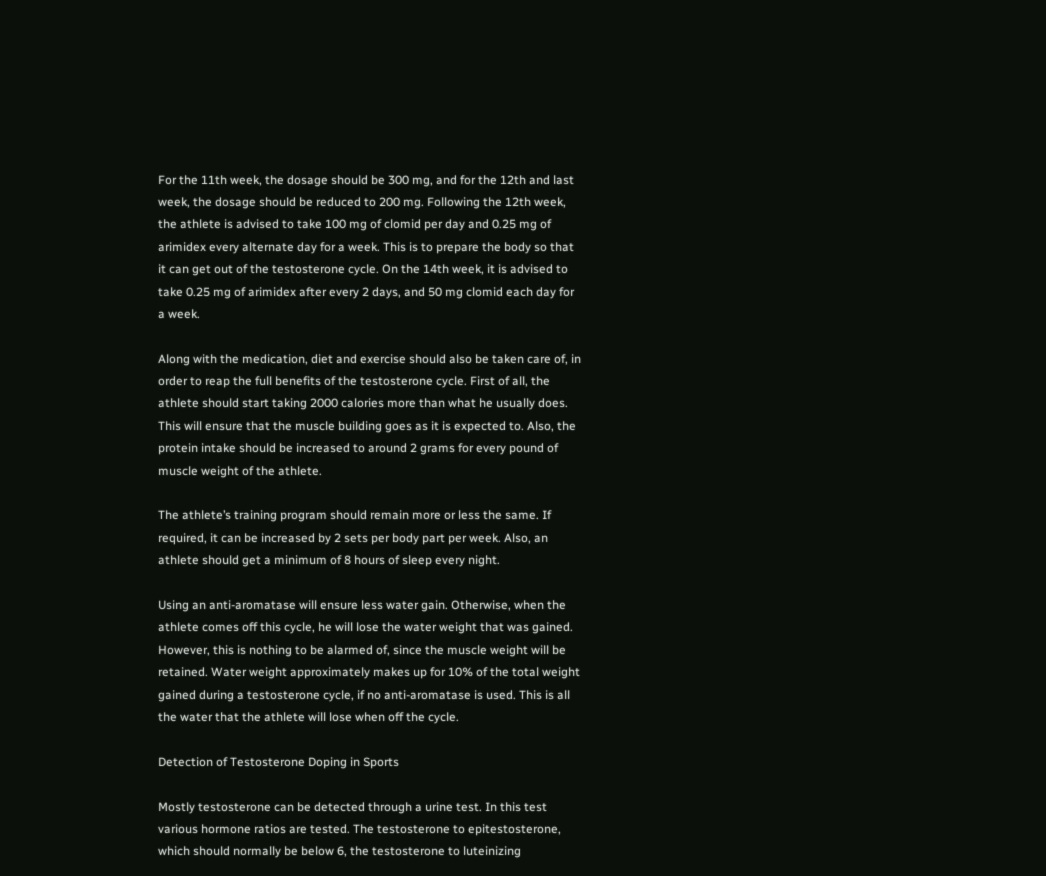For the 11th week, the dosage should be 300 mg, and for the 12th and last week, the dosage should be reduced to 200 mg. Following the 12th week, the athlete is advised to take 100 mg of clomid per day and 0.25 mg of arimidex every alternate day for a week. This is to prepare the body so that it can get out of the testosterone cycle. On the 14th week, it is advised to take 0.25 mg of arimidex after every 2 days, and 50 mg clomid each day for a week.

Along with the medication, diet and exercise should also be taken care of, in order to reap the full benefits of the testosterone cycle. First of all, the athlete should start taking 2000 calories more than what he usually does. This will ensure that the muscle building goes as it is expected to. Also, the protein intake should be increased to around 2 grams for every pound of muscle weight of the athlete.

The athlete’s training program should remain more or less the same. If required, it can be increased by 2 sets per body part per week. Also, an athlete should get a minimum of 8 hours of sleep every night.

Using an anti-aromatase will ensure less water gain. Otherwise, when the athlete comes off this cycle, he will lose the water weight that was gained. However, this is nothing to be alarmed of, since the muscle weight will be retained. Water weight approximately makes up for 10% of the total weight gained during a testosterone cycle, if no anti-aromatase is used. This is all the water that the athlete will lose when off the cycle.

Detection of Testosterone Doping in Sports

Mostly testosterone can be detected through a urine test. In this test various hormone ratios are tested. The testosterone to epitestosterone, which should normally be below 6, the testosterone to luteinizing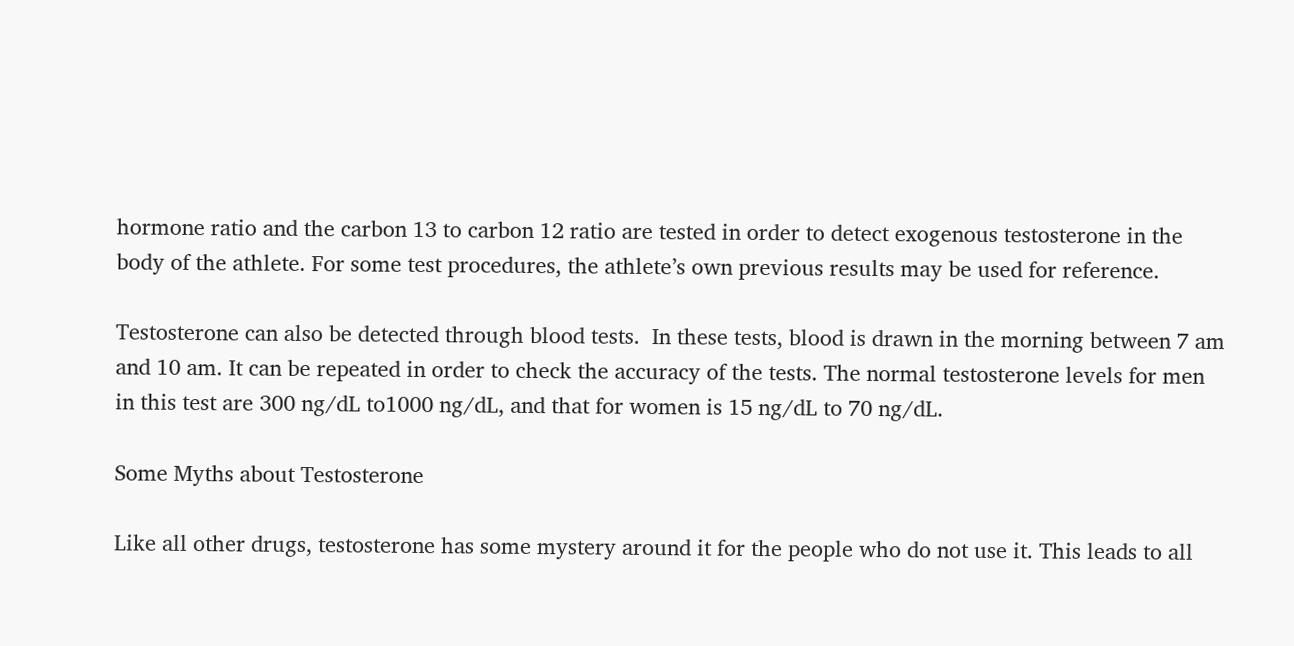hormone ratio and the carbon 13 to carbon 12 ratio are tested in order to detect exogenous testosterone in the body of the athlete. For some test procedures, the athlete’s own previous results may be used for reference.

Testosterone can also be detected through blood tests.  In these tests, blood is drawn in the morning between 7 am and 10 am. It can be repeated in order to check the accuracy of the tests. The normal testosterone levels for men in this test are 300 ng/dL to1000 ng/dL, and that for women is 15 ng/dL to 70 ng/dL.

Some Myths about Testosterone

Like all other drugs, testosterone has some mystery around it for the people who do not use it. This leads to all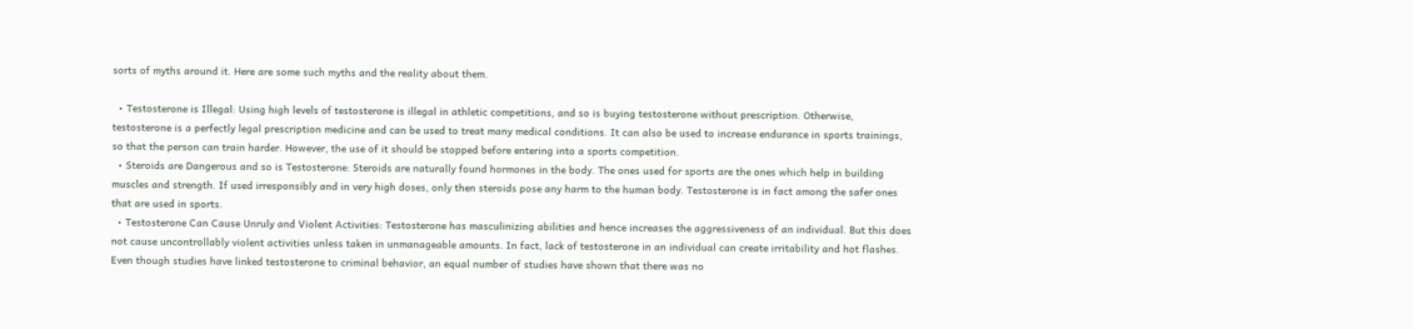sorts of myths around it. Here are some such myths and the reality about them.

  • Testosterone is Illegal: Using high levels of testosterone is illegal in athletic competitions, and so is buying testosterone without prescription. Otherwise, testosterone is a perfectly legal prescription medicine and can be used to treat many medical conditions. It can also be used to increase endurance in sports trainings, so that the person can train harder. However, the use of it should be stopped before entering into a sports competition.
  • Steroids are Dangerous and so is Testosterone: Steroids are naturally found hormones in the body. The ones used for sports are the ones which help in building muscles and strength. If used irresponsibly and in very high doses, only then steroids pose any harm to the human body. Testosterone is in fact among the safer ones that are used in sports.
  • Testosterone Can Cause Unruly and Violent Activities: Testosterone has masculinizing abilities and hence increases the aggressiveness of an individual. But this does not cause uncontrollably violent activities unless taken in unmanageable amounts. In fact, lack of testosterone in an individual can create irritability and hot flashes. Even though studies have linked testosterone to criminal behavior, an equal number of studies have shown that there was no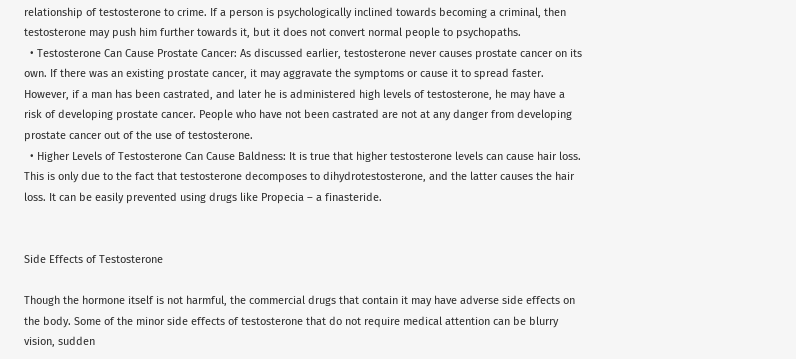relationship of testosterone to crime. If a person is psychologically inclined towards becoming a criminal, then testosterone may push him further towards it, but it does not convert normal people to psychopaths.
  • Testosterone Can Cause Prostate Cancer: As discussed earlier, testosterone never causes prostate cancer on its own. If there was an existing prostate cancer, it may aggravate the symptoms or cause it to spread faster. However, if a man has been castrated, and later he is administered high levels of testosterone, he may have a risk of developing prostate cancer. People who have not been castrated are not at any danger from developing prostate cancer out of the use of testosterone.
  • Higher Levels of Testosterone Can Cause Baldness: It is true that higher testosterone levels can cause hair loss. This is only due to the fact that testosterone decomposes to dihydrotestosterone, and the latter causes the hair loss. It can be easily prevented using drugs like Propecia – a finasteride.


Side Effects of Testosterone

Though the hormone itself is not harmful, the commercial drugs that contain it may have adverse side effects on the body. Some of the minor side effects of testosterone that do not require medical attention can be blurry vision, sudden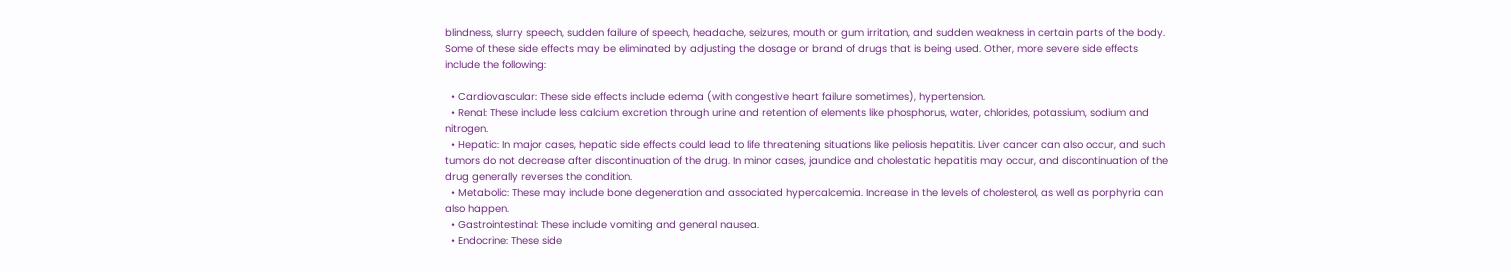blindness, slurry speech, sudden failure of speech, headache, seizures, mouth or gum irritation, and sudden weakness in certain parts of the body. Some of these side effects may be eliminated by adjusting the dosage or brand of drugs that is being used. Other, more severe side effects include the following:

  • Cardiovascular: These side effects include edema (with congestive heart failure sometimes), hypertension.
  • Renal: These include less calcium excretion through urine and retention of elements like phosphorus, water, chlorides, potassium, sodium and nitrogen.
  • Hepatic: In major cases, hepatic side effects could lead to life threatening situations like peliosis hepatitis. Liver cancer can also occur, and such tumors do not decrease after discontinuation of the drug. In minor cases, jaundice and cholestatic hepatitis may occur, and discontinuation of the drug generally reverses the condition.
  • Metabolic: These may include bone degeneration and associated hypercalcemia. Increase in the levels of cholesterol, as well as porphyria can also happen.
  • Gastrointestinal: These include vomiting and general nausea.
  • Endocrine: These side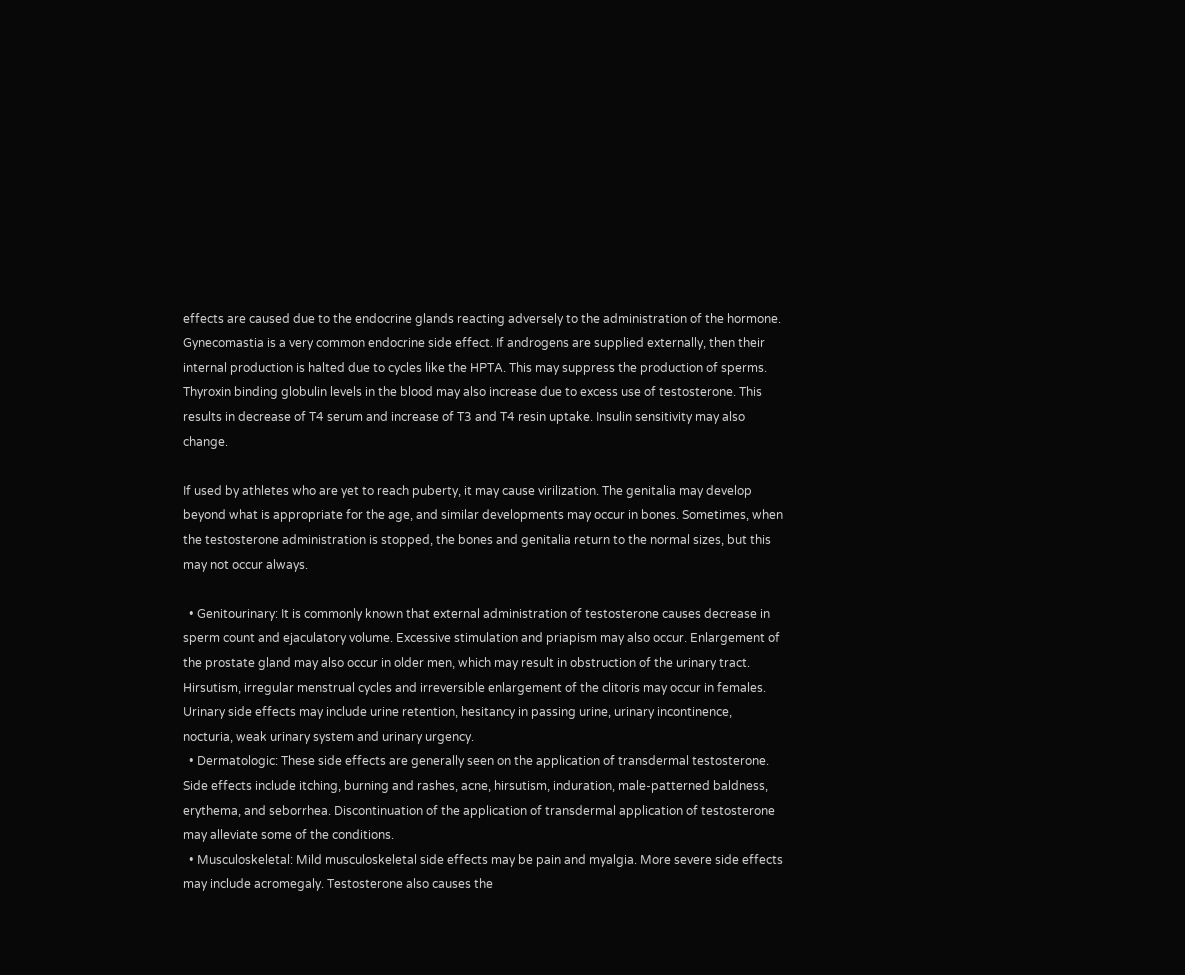effects are caused due to the endocrine glands reacting adversely to the administration of the hormone. Gynecomastia is a very common endocrine side effect. If androgens are supplied externally, then their internal production is halted due to cycles like the HPTA. This may suppress the production of sperms. Thyroxin binding globulin levels in the blood may also increase due to excess use of testosterone. This results in decrease of T4 serum and increase of T3 and T4 resin uptake. Insulin sensitivity may also change.

If used by athletes who are yet to reach puberty, it may cause virilization. The genitalia may develop beyond what is appropriate for the age, and similar developments may occur in bones. Sometimes, when the testosterone administration is stopped, the bones and genitalia return to the normal sizes, but this may not occur always.

  • Genitourinary: It is commonly known that external administration of testosterone causes decrease in sperm count and ejaculatory volume. Excessive stimulation and priapism may also occur. Enlargement of the prostate gland may also occur in older men, which may result in obstruction of the urinary tract. Hirsutism, irregular menstrual cycles and irreversible enlargement of the clitoris may occur in females. Urinary side effects may include urine retention, hesitancy in passing urine, urinary incontinence, nocturia, weak urinary system and urinary urgency.
  • Dermatologic: These side effects are generally seen on the application of transdermal testosterone. Side effects include itching, burning and rashes, acne, hirsutism, induration, male-patterned baldness, erythema, and seborrhea. Discontinuation of the application of transdermal application of testosterone may alleviate some of the conditions.
  • Musculoskeletal: Mild musculoskeletal side effects may be pain and myalgia. More severe side effects may include acromegaly. Testosterone also causes the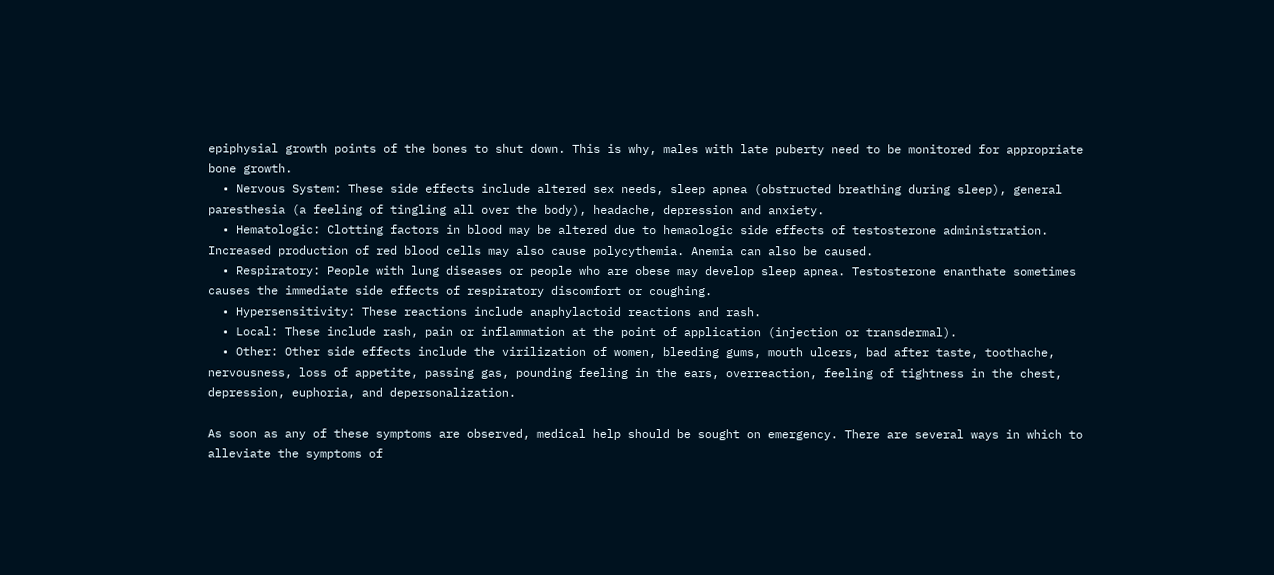epiphysial growth points of the bones to shut down. This is why, males with late puberty need to be monitored for appropriate bone growth.
  • Nervous System: These side effects include altered sex needs, sleep apnea (obstructed breathing during sleep), general paresthesia (a feeling of tingling all over the body), headache, depression and anxiety.
  • Hematologic: Clotting factors in blood may be altered due to hemaologic side effects of testosterone administration. Increased production of red blood cells may also cause polycythemia. Anemia can also be caused.
  • Respiratory: People with lung diseases or people who are obese may develop sleep apnea. Testosterone enanthate sometimes causes the immediate side effects of respiratory discomfort or coughing.
  • Hypersensitivity: These reactions include anaphylactoid reactions and rash.
  • Local: These include rash, pain or inflammation at the point of application (injection or transdermal).
  • Other: Other side effects include the virilization of women, bleeding gums, mouth ulcers, bad after taste, toothache, nervousness, loss of appetite, passing gas, pounding feeling in the ears, overreaction, feeling of tightness in the chest, depression, euphoria, and depersonalization.

As soon as any of these symptoms are observed, medical help should be sought on emergency. There are several ways in which to alleviate the symptoms of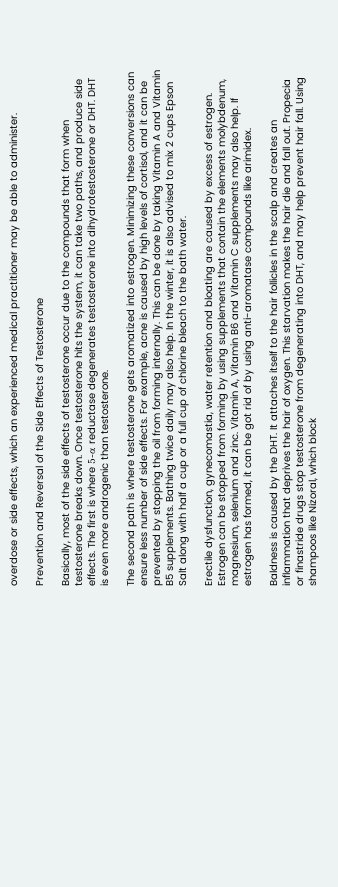overdose or side effects, which an experienced medical practitioner may be able to administer.

Prevention and Reversal of the Side Effects of Testosterone

Basically, most of the side effects of testosterone occur due to the compounds that form when testosterone breaks down. Once testosterone hits the system, it can take two paths, and produce side effects. The first is where 5-α reductase degenerates testosterone into dihydrotestosterone or DHT. DHT is even more androgenic than testosterone.

The second path is where testosterone gets aromatized into estrogen. Minimizing these conversions can ensure less number of side effects. For example, acne is caused by high levels of cortisol, and it can be prevented by stopping the oil from forming internally. This can be done by taking Vitamin A and Vitamin B5 supplements. Bathing twice daily may also help. In the winter, it is also advised to mix 2 cups Epson Salt along with half a cup or a full cup of chlorine bleach to the bath water.

Erectile dysfunction, gynecomastia, water retention and bloating are caused by excess of estrogen. Estrogen can be stopped from forming by using supplements that contain the elements molybdenum, magnesium, selenium and zinc. Vitamin A, Vitamin B6 and Vitamin C supplements may also help. If estrogen has formed, it can be got rid of by using anti-aromatase compounds like arimidex.

Baldness is caused by the DHT. It attaches itself to the hair follicles in the scalp and creates an inflammation that deprives the hair of oxygen. This starvation makes the hair die and fall out. Propecia or finastride drugs stop testosterone from degenerating into DHT, and may help prevent hair fall. Using shampoos like Nizoral, which block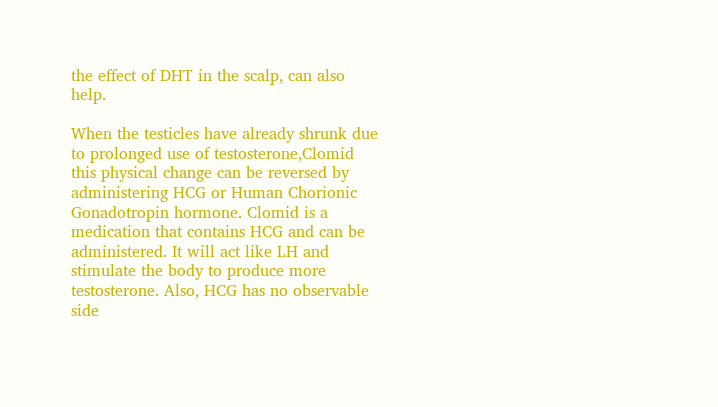the effect of DHT in the scalp, can also help.

When the testicles have already shrunk due to prolonged use of testosterone,Clomid this physical change can be reversed by administering HCG or Human Chorionic Gonadotropin hormone. Clomid is a medication that contains HCG and can be administered. It will act like LH and stimulate the body to produce more testosterone. Also, HCG has no observable side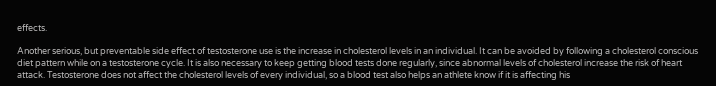effects.

Another serious, but preventable side effect of testosterone use is the increase in cholesterol levels in an individual. It can be avoided by following a cholesterol conscious diet pattern while on a testosterone cycle. It is also necessary to keep getting blood tests done regularly, since abnormal levels of cholesterol increase the risk of heart attack. Testosterone does not affect the cholesterol levels of every individual, so a blood test also helps an athlete know if it is affecting his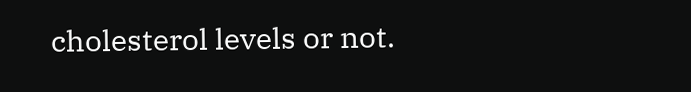cholesterol levels or not.